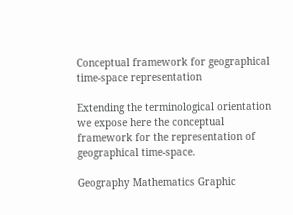Conceptual framework for geographical time-space representation

Extending the terminological orientation we expose here the conceptual framework for the representation of geographical time-space.

Geography Mathematics Graphic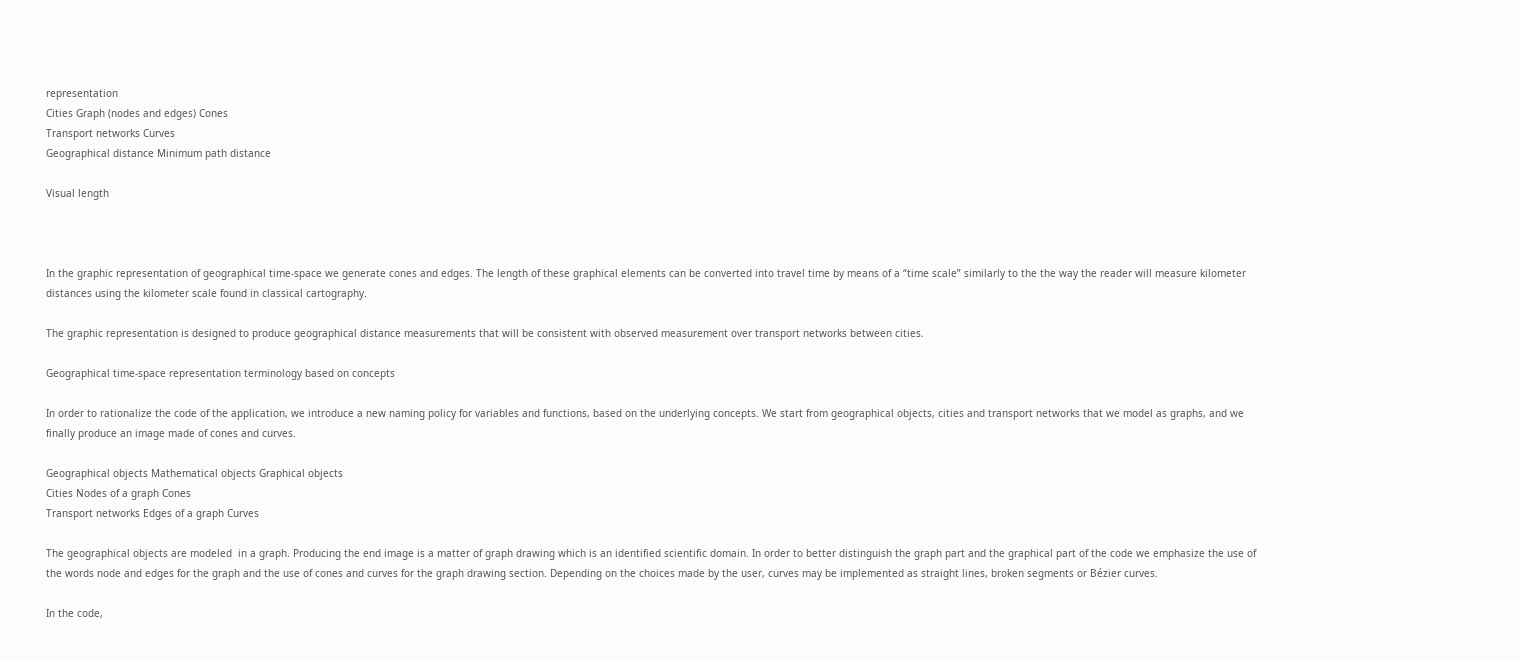representation
Cities Graph (nodes and edges) Cones
Transport networks Curves
Geographical distance Minimum path distance

Visual length



In the graphic representation of geographical time-space we generate cones and edges. The length of these graphical elements can be converted into travel time by means of a “time scale” similarly to the the way the reader will measure kilometer distances using the kilometer scale found in classical cartography.

The graphic representation is designed to produce geographical distance measurements that will be consistent with observed measurement over transport networks between cities.

Geographical time-space representation terminology based on concepts

In order to rationalize the code of the application, we introduce a new naming policy for variables and functions, based on the underlying concepts. We start from geographical objects, cities and transport networks that we model as graphs, and we finally produce an image made of cones and curves.

Geographical objects Mathematical objects Graphical objects
Cities Nodes of a graph Cones
Transport networks Edges of a graph Curves

The geographical objects are modeled  in a graph. Producing the end image is a matter of graph drawing which is an identified scientific domain. In order to better distinguish the graph part and the graphical part of the code we emphasize the use of the words node and edges for the graph and the use of cones and curves for the graph drawing section. Depending on the choices made by the user, curves may be implemented as straight lines, broken segments or Bézier curves.

In the code,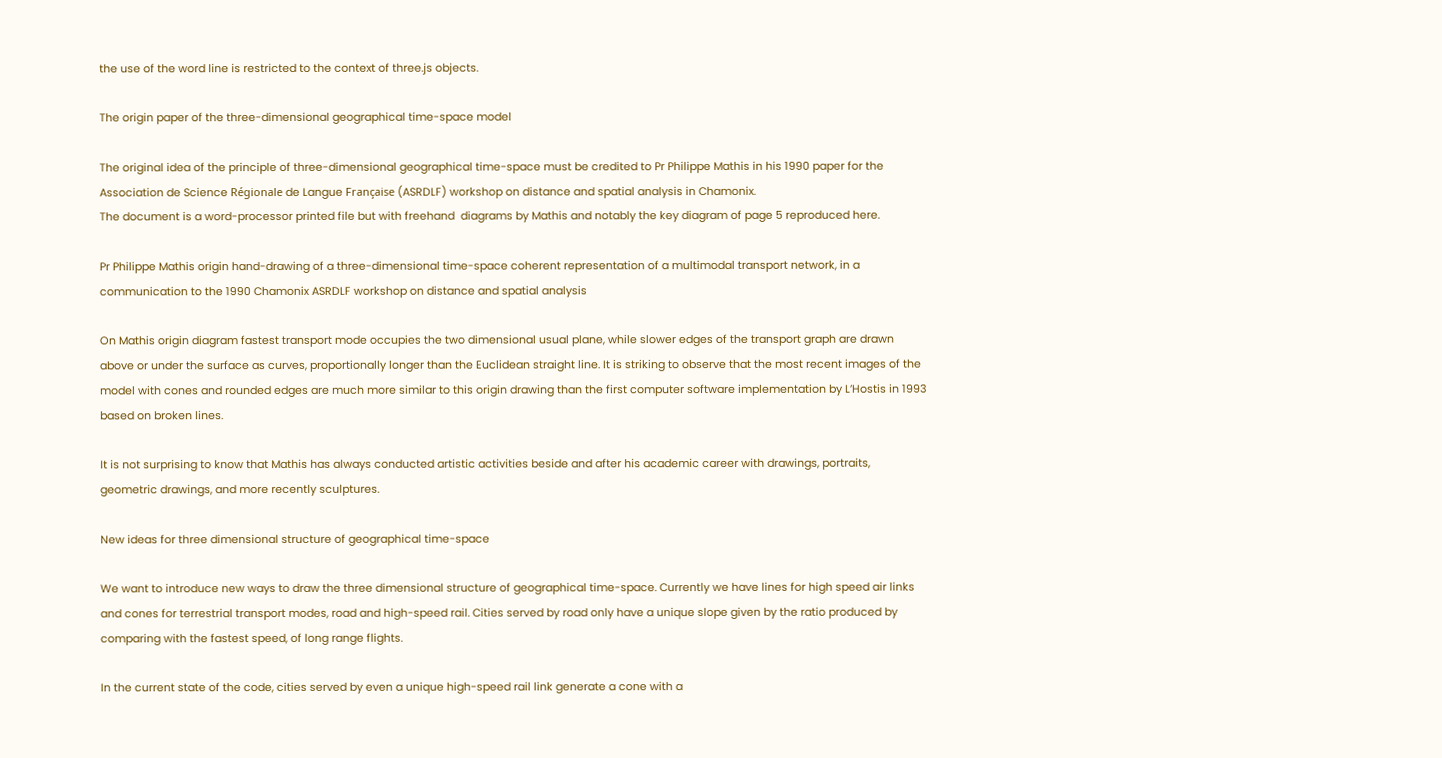the use of the word line is restricted to the context of three.js objects.

The origin paper of the three-dimensional geographical time-space model

The original idea of the principle of three-dimensional geographical time-space must be credited to Pr Philippe Mathis in his 1990 paper for the Association de Science Régionale de Langue Française (ASRDLF) workshop on distance and spatial analysis in Chamonix.
The document is a word-processor printed file but with freehand  diagrams by Mathis and notably the key diagram of page 5 reproduced here.

Pr Philippe Mathis origin hand-drawing of a three-dimensional time-space coherent representation of a multimodal transport network, in a communication to the 1990 Chamonix ASRDLF workshop on distance and spatial analysis

On Mathis origin diagram fastest transport mode occupies the two dimensional usual plane, while slower edges of the transport graph are drawn above or under the surface as curves, proportionally longer than the Euclidean straight line. It is striking to observe that the most recent images of the model with cones and rounded edges are much more similar to this origin drawing than the first computer software implementation by L’Hostis in 1993 based on broken lines.

It is not surprising to know that Mathis has always conducted artistic activities beside and after his academic career with drawings, portraits, geometric drawings, and more recently sculptures.

New ideas for three dimensional structure of geographical time-space

We want to introduce new ways to draw the three dimensional structure of geographical time-space. Currently we have lines for high speed air links and cones for terrestrial transport modes, road and high-speed rail. Cities served by road only have a unique slope given by the ratio produced by comparing with the fastest speed, of long range flights.

In the current state of the code, cities served by even a unique high-speed rail link generate a cone with a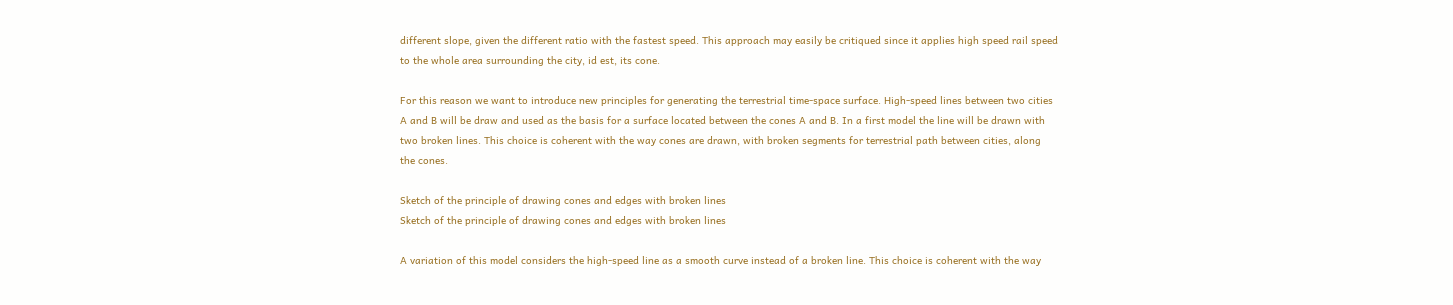different slope, given the different ratio with the fastest speed. This approach may easily be critiqued since it applies high speed rail speed to the whole area surrounding the city, id est, its cone.

For this reason we want to introduce new principles for generating the terrestrial time-space surface. High-speed lines between two cities A and B will be draw and used as the basis for a surface located between the cones A and B. In a first model the line will be drawn with two broken lines. This choice is coherent with the way cones are drawn, with broken segments for terrestrial path between cities, along the cones.

Sketch of the principle of drawing cones and edges with broken lines
Sketch of the principle of drawing cones and edges with broken lines

A variation of this model considers the high-speed line as a smooth curve instead of a broken line. This choice is coherent with the way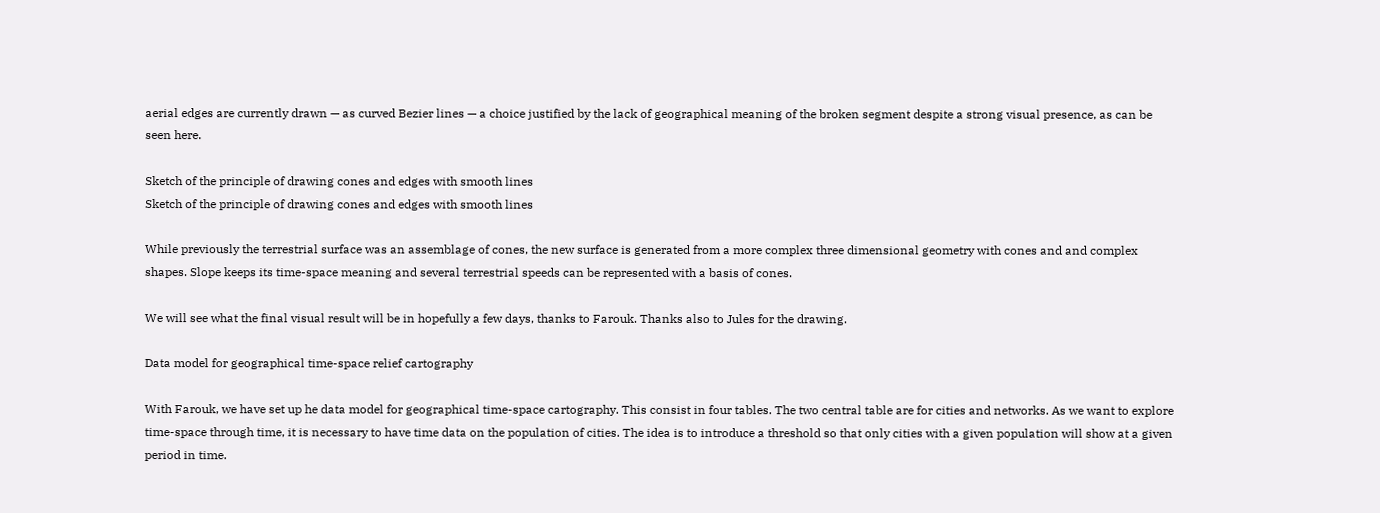aerial edges are currently drawn — as curved Bezier lines — a choice justified by the lack of geographical meaning of the broken segment despite a strong visual presence, as can be seen here.

Sketch of the principle of drawing cones and edges with smooth lines
Sketch of the principle of drawing cones and edges with smooth lines

While previously the terrestrial surface was an assemblage of cones, the new surface is generated from a more complex three dimensional geometry with cones and and complex shapes. Slope keeps its time-space meaning and several terrestrial speeds can be represented with a basis of cones.

We will see what the final visual result will be in hopefully a few days, thanks to Farouk. Thanks also to Jules for the drawing.

Data model for geographical time-space relief cartography

With Farouk, we have set up he data model for geographical time-space cartography. This consist in four tables. The two central table are for cities and networks. As we want to explore time-space through time, it is necessary to have time data on the population of cities. The idea is to introduce a threshold so that only cities with a given population will show at a given period in time.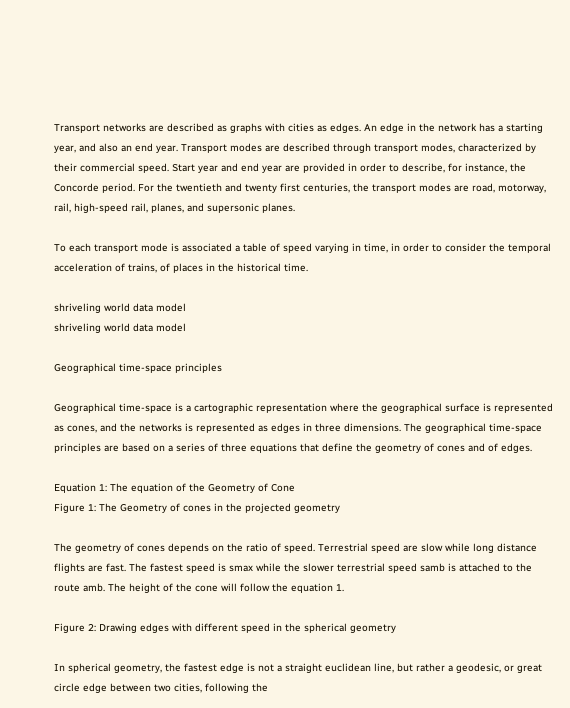Transport networks are described as graphs with cities as edges. An edge in the network has a starting year, and also an end year. Transport modes are described through transport modes, characterized by their commercial speed. Start year and end year are provided in order to describe, for instance, the Concorde period. For the twentieth and twenty first centuries, the transport modes are road, motorway, rail, high-speed rail, planes, and supersonic planes.

To each transport mode is associated a table of speed varying in time, in order to consider the temporal acceleration of trains, of places in the historical time.

shriveling world data model
shriveling world data model

Geographical time-space principles

Geographical time-space is a cartographic representation where the geographical surface is represented as cones, and the networks is represented as edges in three dimensions. The geographical time-space principles are based on a series of three equations that define the geometry of cones and of edges.

Equation 1: The equation of the Geometry of Cone
Figure 1: The Geometry of cones in the projected geometry

The geometry of cones depends on the ratio of speed. Terrestrial speed are slow while long distance flights are fast. The fastest speed is smax while the slower terrestrial speed samb is attached to the route amb. The height of the cone will follow the equation 1.

Figure 2: Drawing edges with different speed in the spherical geometry

In spherical geometry, the fastest edge is not a straight euclidean line, but rather a geodesic, or great circle edge between two cities, following the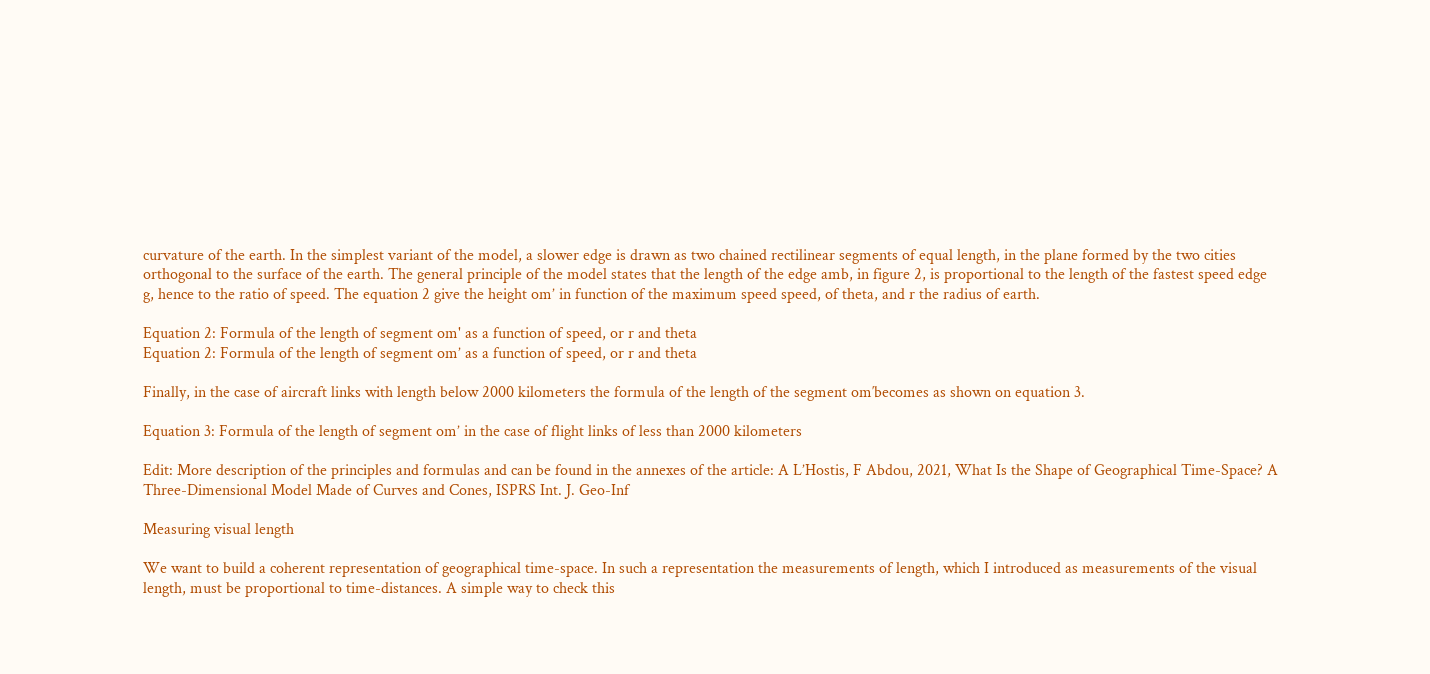curvature of the earth. In the simplest variant of the model, a slower edge is drawn as two chained rectilinear segments of equal length, in the plane formed by the two cities orthogonal to the surface of the earth. The general principle of the model states that the length of the edge amb, in figure 2, is proportional to the length of the fastest speed edge g, hence to the ratio of speed. The equation 2 give the height om’ in function of the maximum speed speed, of theta, and r the radius of earth.

Equation 2: Formula of the length of segment om' as a function of speed, or r and theta
Equation 2: Formula of the length of segment om’ as a function of speed, or r and theta

Finally, in the case of aircraft links with length below 2000 kilometers the formula of the length of the segment om′becomes as shown on equation 3.

Equation 3: Formula of the length of segment om’ in the case of flight links of less than 2000 kilometers

Edit: More description of the principles and formulas and can be found in the annexes of the article: A L’Hostis, F Abdou, 2021, What Is the Shape of Geographical Time-Space? A Three-Dimensional Model Made of Curves and Cones, ISPRS Int. J. Geo-Inf

Measuring visual length

We want to build a coherent representation of geographical time-space. In such a representation the measurements of length, which I introduced as measurements of the visual length, must be proportional to time-distances. A simple way to check this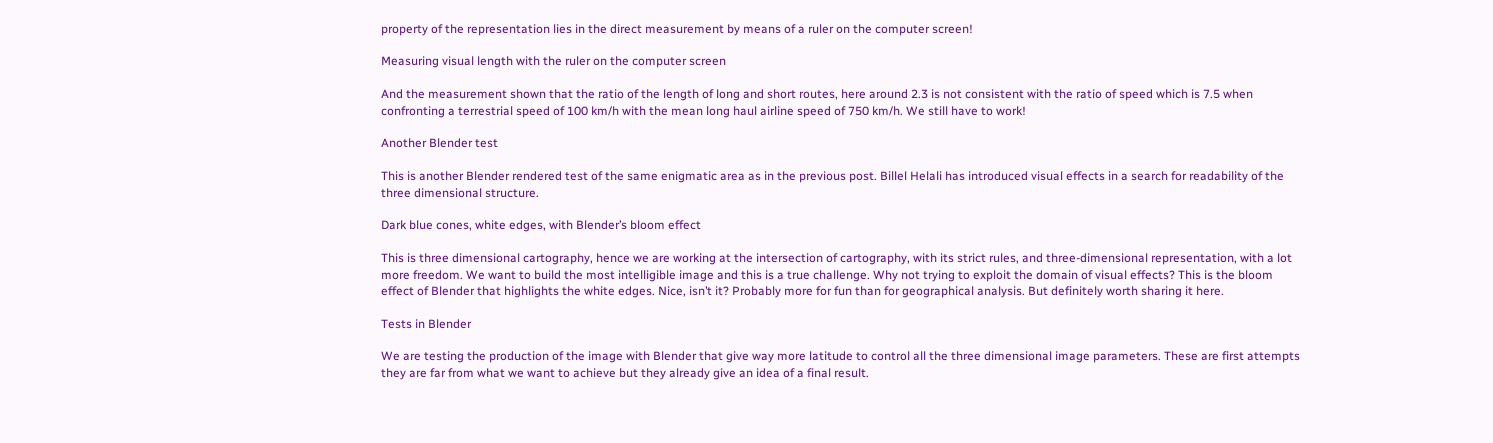property of the representation lies in the direct measurement by means of a ruler on the computer screen!

Measuring visual length with the ruler on the computer screen

And the measurement shown that the ratio of the length of long and short routes, here around 2.3 is not consistent with the ratio of speed which is 7.5 when confronting a terrestrial speed of 100 km/h with the mean long haul airline speed of 750 km/h. We still have to work!

Another Blender test

This is another Blender rendered test of the same enigmatic area as in the previous post. Billel Helali has introduced visual effects in a search for readability of the three dimensional structure.

Dark blue cones, white edges, with Blender’s bloom effect

This is three dimensional cartography, hence we are working at the intersection of cartography, with its strict rules, and three-dimensional representation, with a lot more freedom. We want to build the most intelligible image and this is a true challenge. Why not trying to exploit the domain of visual effects? This is the bloom effect of Blender that highlights the white edges. Nice, isn’t it? Probably more for fun than for geographical analysis. But definitely worth sharing it here.

Tests in Blender

We are testing the production of the image with Blender that give way more latitude to control all the three dimensional image parameters. These are first attempts they are far from what we want to achieve but they already give an idea of a final result.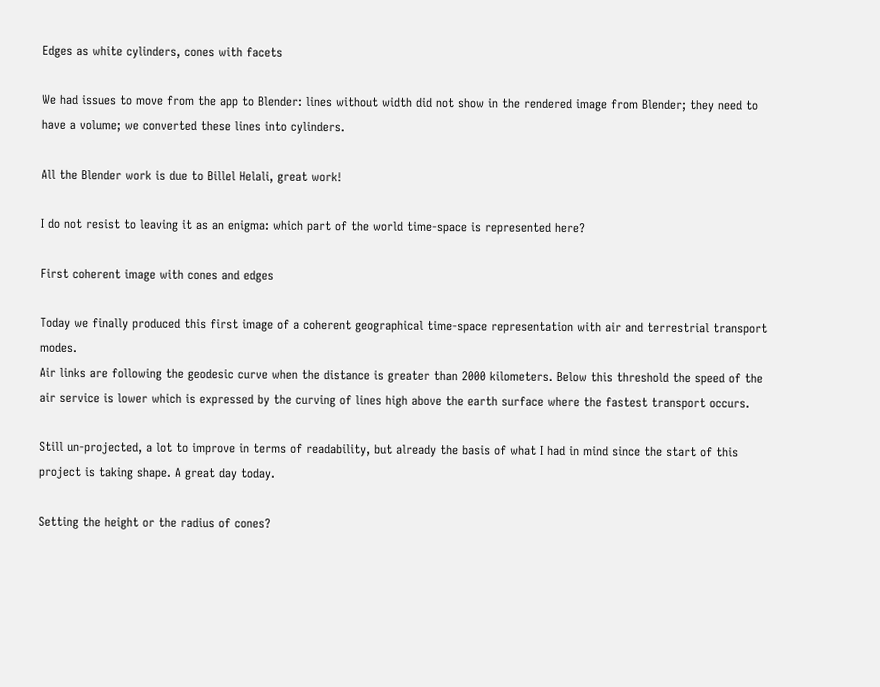Edges as white cylinders, cones with facets

We had issues to move from the app to Blender: lines without width did not show in the rendered image from Blender; they need to have a volume; we converted these lines into cylinders.

All the Blender work is due to Billel Helali, great work!

I do not resist to leaving it as an enigma: which part of the world time-space is represented here?

First coherent image with cones and edges

Today we finally produced this first image of a coherent geographical time-space representation with air and terrestrial transport modes.
Air links are following the geodesic curve when the distance is greater than 2000 kilometers. Below this threshold the speed of the air service is lower which is expressed by the curving of lines high above the earth surface where the fastest transport occurs.

Still un-projected, a lot to improve in terms of readability, but already the basis of what I had in mind since the start of this project is taking shape. A great day today.

Setting the height or the radius of cones?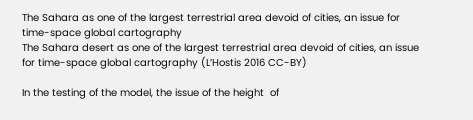The Sahara as one of the largest terrestrial area devoid of cities, an issue for time-space global cartography
The Sahara desert as one of the largest terrestrial area devoid of cities, an issue for time-space global cartography (L’Hostis 2016 CC-BY)

In the testing of the model, the issue of the height  of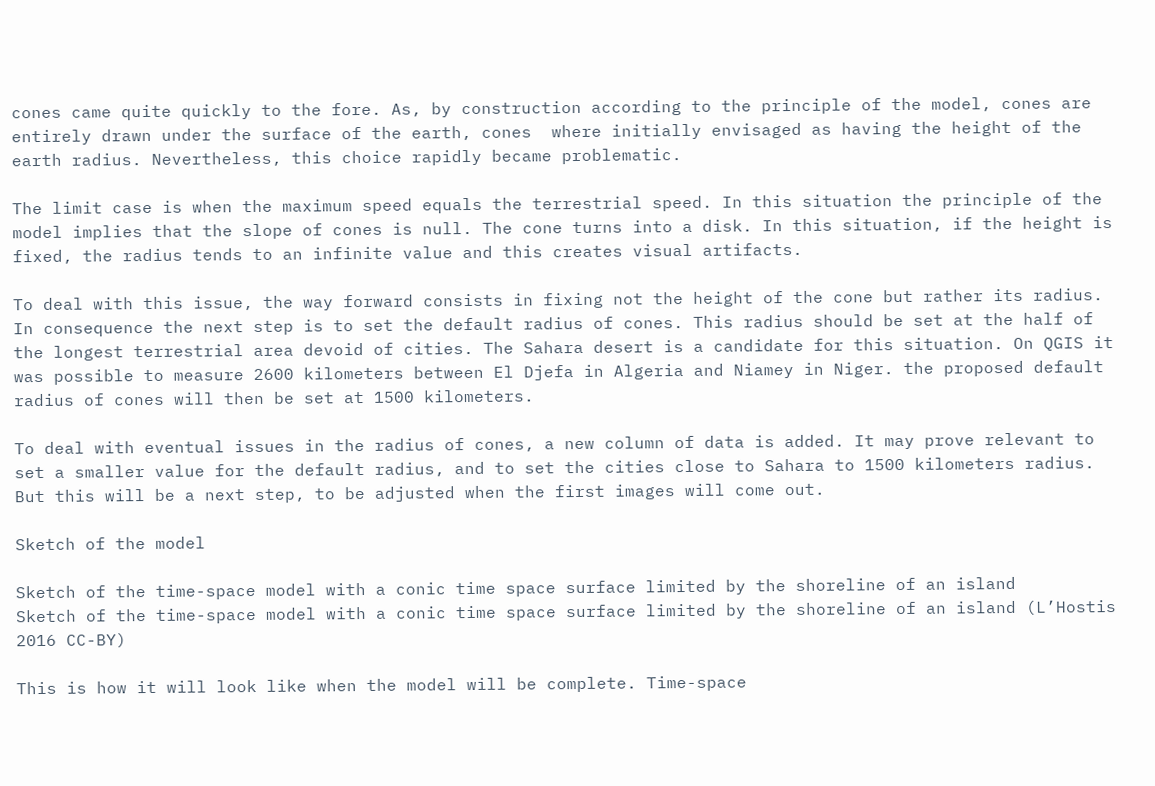cones came quite quickly to the fore. As, by construction according to the principle of the model, cones are entirely drawn under the surface of the earth, cones  where initially envisaged as having the height of the earth radius. Nevertheless, this choice rapidly became problematic.

The limit case is when the maximum speed equals the terrestrial speed. In this situation the principle of the model implies that the slope of cones is null. The cone turns into a disk. In this situation, if the height is fixed, the radius tends to an infinite value and this creates visual artifacts.

To deal with this issue, the way forward consists in fixing not the height of the cone but rather its radius. In consequence the next step is to set the default radius of cones. This radius should be set at the half of the longest terrestrial area devoid of cities. The Sahara desert is a candidate for this situation. On QGIS it was possible to measure 2600 kilometers between El Djefa in Algeria and Niamey in Niger. the proposed default radius of cones will then be set at 1500 kilometers.

To deal with eventual issues in the radius of cones, a new column of data is added. It may prove relevant to set a smaller value for the default radius, and to set the cities close to Sahara to 1500 kilometers radius. But this will be a next step, to be adjusted when the first images will come out.

Sketch of the model

Sketch of the time-space model with a conic time space surface limited by the shoreline of an island
Sketch of the time-space model with a conic time space surface limited by the shoreline of an island (L’Hostis 2016 CC-BY)

This is how it will look like when the model will be complete. Time-space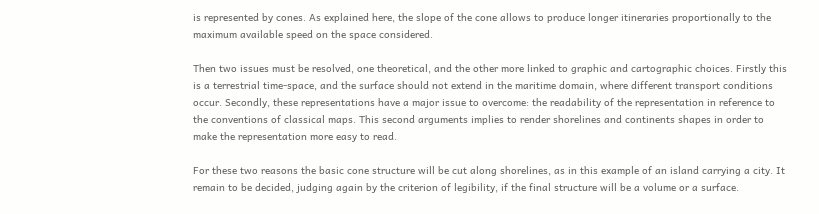is represented by cones. As explained here, the slope of the cone allows to produce longer itineraries proportionally to the maximum available speed on the space considered.

Then two issues must be resolved, one theoretical, and the other more linked to graphic and cartographic choices. Firstly this is a terrestrial time-space, and the surface should not extend in the maritime domain, where different transport conditions occur. Secondly, these representations have a major issue to overcome: the readability of the representation in reference to the conventions of classical maps. This second arguments implies to render shorelines and continents shapes in order to make the representation more easy to read.

For these two reasons the basic cone structure will be cut along shorelines, as in this example of an island carrying a city. It remain to be decided, judging again by the criterion of legibility, if the final structure will be a volume or a surface.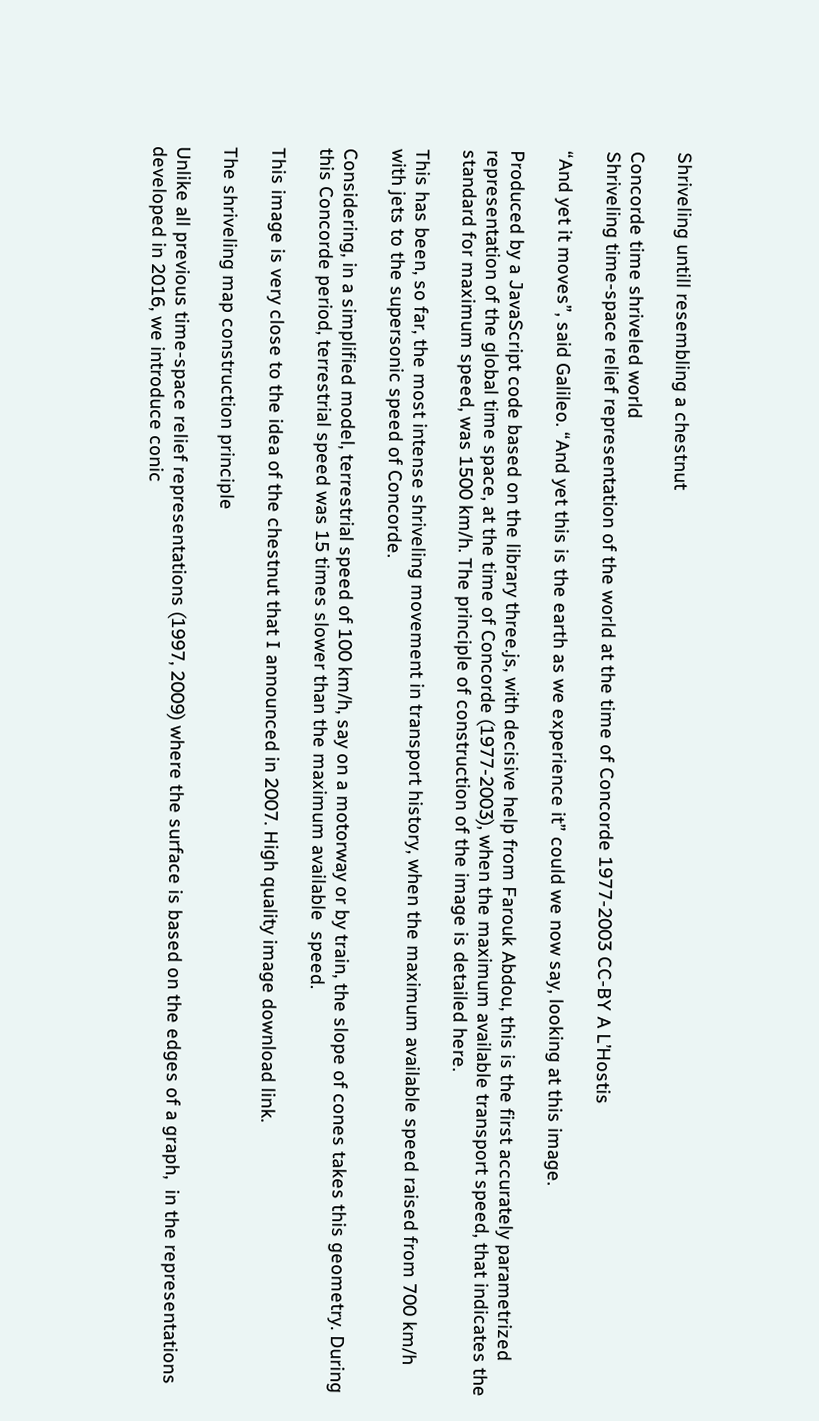Shriveling untill resembling a chestnut

Concorde time shriveled world
Shriveling time-space relief representation of the world at the time of Concorde 1977-2003 CC-BY A L’Hostis

“And yet it moves”, said Galileo. “And yet this is the earth as we experience it” could we now say, looking at this image.

Produced by a JavaScript code based on the library three.js, with decisive help from Farouk Abdou, this is the first accurately parametrized representation of the global time space, at the time of Concorde (1977-2003), when the maximum available transport speed, that indicates the standard for maximum speed, was 1500 km/h. The principle of construction of the image is detailed here.

This has been, so far, the most intense shriveling movement in transport history, when the maximum available speed raised from 700 km/h with jets to the supersonic speed of Concorde.

Considering, in a simplified model, terrestrial speed of 100 km/h, say on a motorway or by train, the slope of cones takes this geometry. During this Concorde period, terrestrial speed was 15 times slower than the maximum available  speed.

This image is very close to the idea of the chestnut that I announced in 2007. High quality image download link.

The shriveling map construction principle

Unlike all previous time-space relief representations (1997, 2009) where the surface is based on the edges of a graph,  in the representations developed in 2016, we introduce conic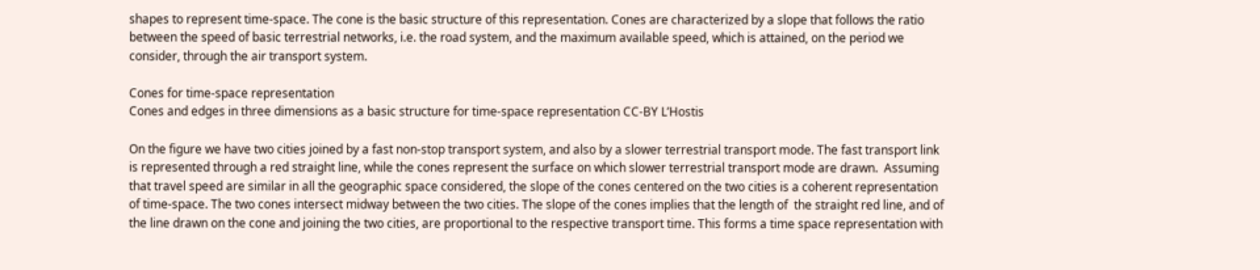shapes to represent time-space. The cone is the basic structure of this representation. Cones are characterized by a slope that follows the ratio between the speed of basic terrestrial networks, i.e. the road system, and the maximum available speed, which is attained, on the period we consider, through the air transport system.

Cones for time-space representation
Cones and edges in three dimensions as a basic structure for time-space representation CC-BY L’Hostis

On the figure we have two cities joined by a fast non-stop transport system, and also by a slower terrestrial transport mode. The fast transport link is represented through a red straight line, while the cones represent the surface on which slower terrestrial transport mode are drawn.  Assuming that travel speed are similar in all the geographic space considered, the slope of the cones centered on the two cities is a coherent representation of time-space. The two cones intersect midway between the two cities. The slope of the cones implies that the length of  the straight red line, and of the line drawn on the cone and joining the two cities, are proportional to the respective transport time. This forms a time space representation with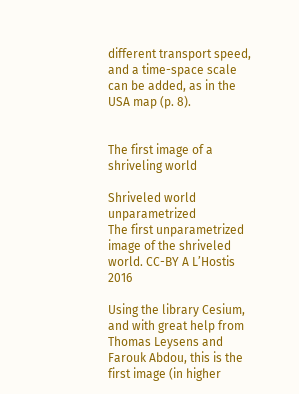different transport speed, and a time-space scale can be added, as in the USA map (p. 8).


The first image of a shriveling world

Shriveled world unparametrized
The first unparametrized image of the shriveled world. CC-BY A L’Hostis 2016

Using the library Cesium, and with great help from Thomas Leysens and Farouk Abdou, this is the first image (in higher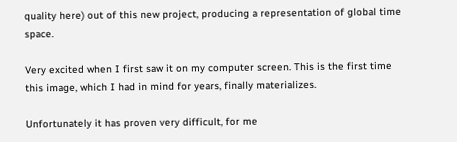quality here) out of this new project, producing a representation of global time space.

Very excited when I first saw it on my computer screen. This is the first time this image, which I had in mind for years, finally materializes.

Unfortunately it has proven very difficult, for me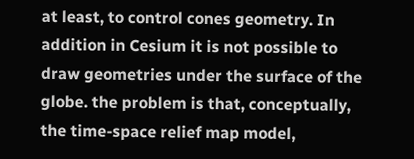at least, to control cones geometry. In addition in Cesium it is not possible to draw geometries under the surface of the globe. the problem is that, conceptually, the time-space relief map model,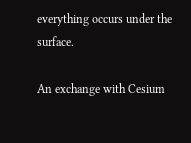everything occurs under the surface.

An exchange with Cesium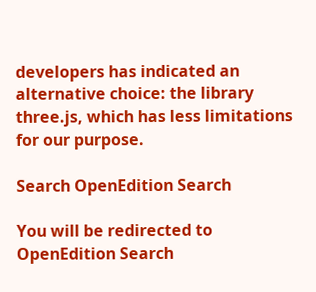developers has indicated an alternative choice: the library three.js, which has less limitations for our purpose.

Search OpenEdition Search

You will be redirected to OpenEdition Search